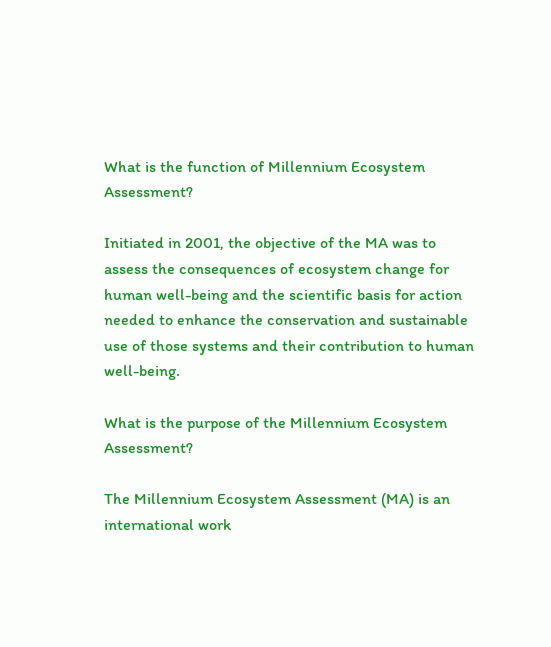What is the function of Millennium Ecosystem Assessment?

Initiated in 2001, the objective of the MA was to assess the consequences of ecosystem change for human well-being and the scientific basis for action needed to enhance the conservation and sustainable use of those systems and their contribution to human well-being.

What is the purpose of the Millennium Ecosystem Assessment?

The Millennium Ecosystem Assessment (MA) is an international work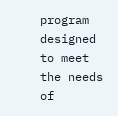program designed to meet the needs of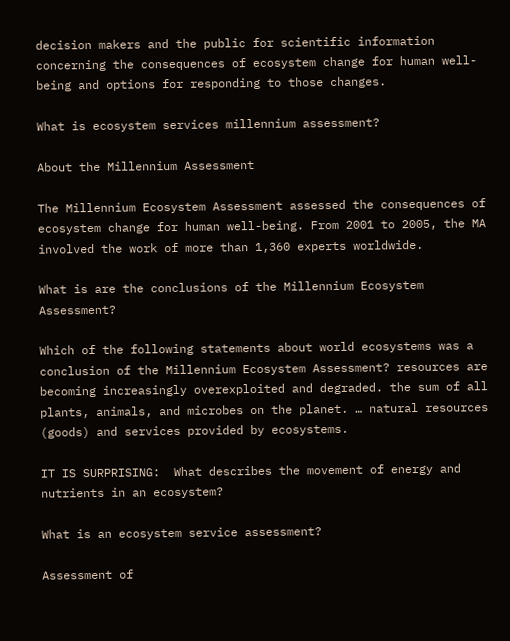decision makers and the public for scientific information concerning the consequences of ecosystem change for human well-being and options for responding to those changes.

What is ecosystem services millennium assessment?

About the Millennium Assessment

The Millennium Ecosystem Assessment assessed the consequences of ecosystem change for human well-being. From 2001 to 2005, the MA involved the work of more than 1,360 experts worldwide.

What is are the conclusions of the Millennium Ecosystem Assessment?

Which of the following statements about world ecosystems was a conclusion of the Millennium Ecosystem Assessment? resources are becoming increasingly overexploited and degraded. the sum of all plants, animals, and microbes on the planet. … natural resources (goods) and services provided by ecosystems.

IT IS SURPRISING:  What describes the movement of energy and nutrients in an ecosystem?

What is an ecosystem service assessment?

Assessment of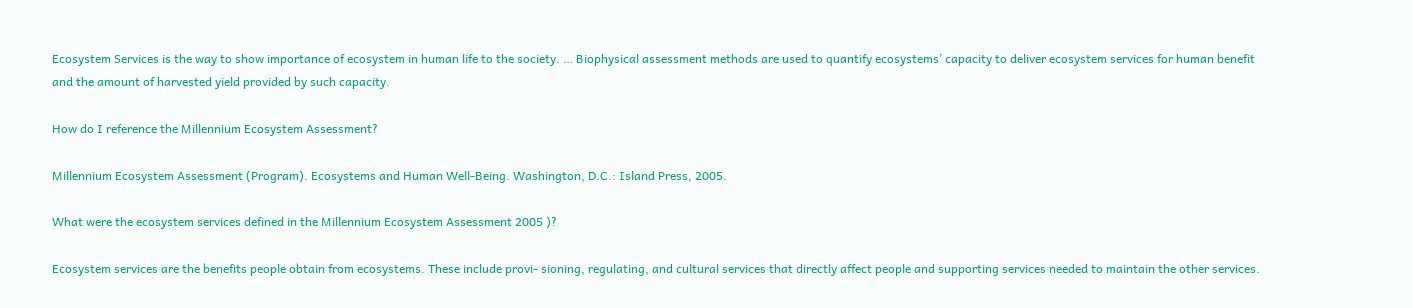Ecosystem Services is the way to show importance of ecosystem in human life to the society. … Biophysical assessment methods are used to quantify ecosystems’ capacity to deliver ecosystem services for human benefit and the amount of harvested yield provided by such capacity.

How do I reference the Millennium Ecosystem Assessment?

Millennium Ecosystem Assessment (Program). Ecosystems and Human Well-Being. Washington, D.C.: Island Press, 2005.

What were the ecosystem services defined in the Millennium Ecosystem Assessment 2005 )?

Ecosystem services are the benefits people obtain from ecosystems. These include provi- sioning, regulating, and cultural services that directly affect people and supporting services needed to maintain the other services.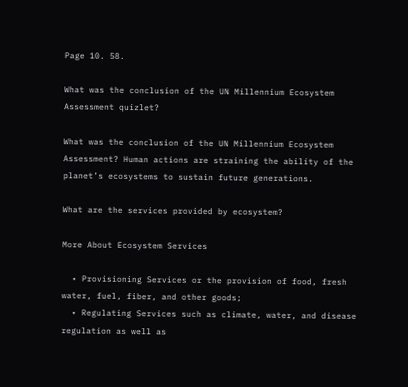Page 10. 58.

What was the conclusion of the UN Millennium Ecosystem Assessment quizlet?

What was the conclusion of the UN Millennium Ecosystem Assessment? Human actions are straining the ability of the planet’s ecosystems to sustain future generations.

What are the services provided by ecosystem?

More About Ecosystem Services

  • Provisioning Services or the provision of food, fresh water, fuel, fiber, and other goods;
  • Regulating Services such as climate, water, and disease regulation as well as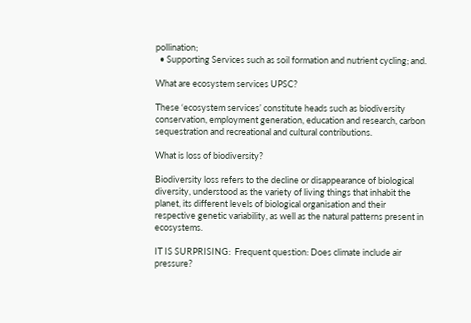pollination;
  • Supporting Services such as soil formation and nutrient cycling; and.

What are ecosystem services UPSC?

These ‘ecosystem services’ constitute heads such as biodiversity conservation, employment generation, education and research, carbon sequestration and recreational and cultural contributions.

What is loss of biodiversity?

Biodiversity loss refers to the decline or disappearance of biological diversity, understood as the variety of living things that inhabit the planet, its different levels of biological organisation and their respective genetic variability, as well as the natural patterns present in ecosystems.

IT IS SURPRISING:  Frequent question: Does climate include air pressure?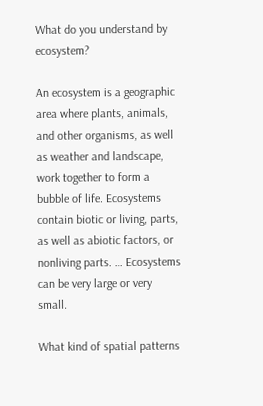What do you understand by ecosystem?

An ecosystem is a geographic area where plants, animals, and other organisms, as well as weather and landscape, work together to form a bubble of life. Ecosystems contain biotic or living, parts, as well as abiotic factors, or nonliving parts. … Ecosystems can be very large or very small.

What kind of spatial patterns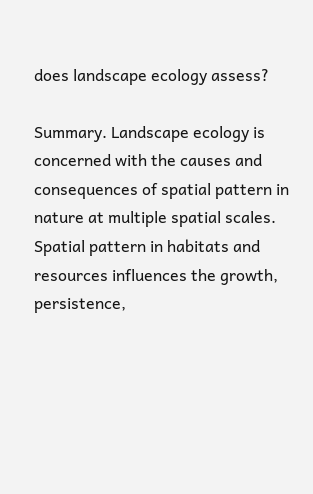does landscape ecology assess?

Summary. Landscape ecology is concerned with the causes and consequences of spatial pattern in nature at multiple spatial scales. Spatial pattern in habitats and resources influences the growth, persistence,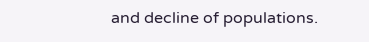and decline of populations.